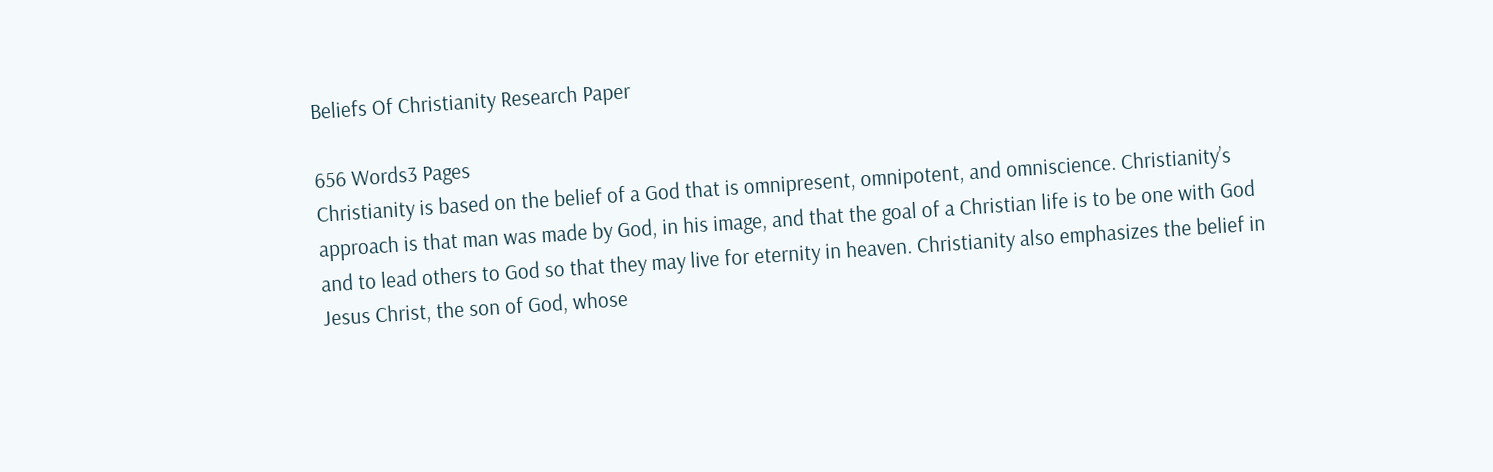Beliefs Of Christianity Research Paper

656 Words3 Pages
Christianity is based on the belief of a God that is omnipresent, omnipotent, and omniscience. Christianity’s approach is that man was made by God, in his image, and that the goal of a Christian life is to be one with God and to lead others to God so that they may live for eternity in heaven. Christianity also emphasizes the belief in Jesus Christ, the son of God, whose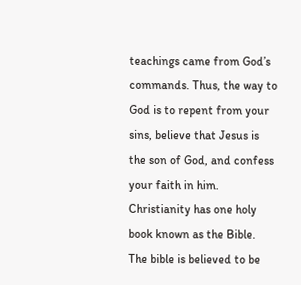teachings came from God’s commands. Thus, the way to God is to repent from your sins, believe that Jesus is the son of God, and confess your faith in him. Christianity has one holy book known as the Bible. The bible is believed to be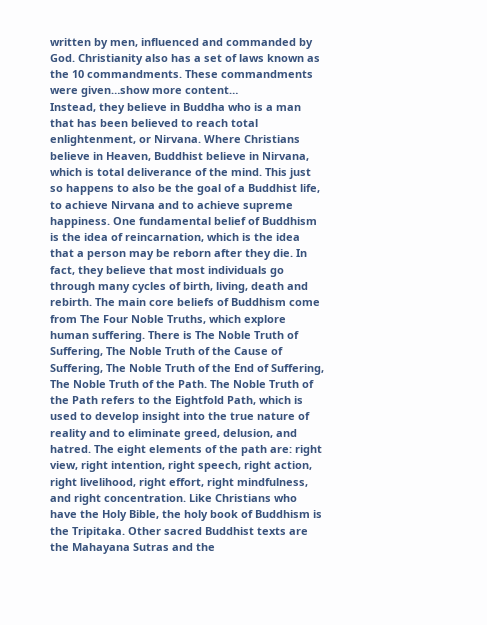written by men, influenced and commanded by God. Christianity also has a set of laws known as the 10 commandments. These commandments were given…show more content…
Instead, they believe in Buddha who is a man that has been believed to reach total enlightenment, or Nirvana. Where Christians believe in Heaven, Buddhist believe in Nirvana, which is total deliverance of the mind. This just so happens to also be the goal of a Buddhist life, to achieve Nirvana and to achieve supreme happiness. One fundamental belief of Buddhism is the idea of reincarnation, which is the idea that a person may be reborn after they die. In fact, they believe that most individuals go through many cycles of birth, living, death and rebirth. The main core beliefs of Buddhism come from The Four Noble Truths, which explore human suffering. There is The Noble Truth of Suffering, The Noble Truth of the Cause of Suffering, The Noble Truth of the End of Suffering, The Noble Truth of the Path. The Noble Truth of the Path refers to the Eightfold Path, which is used to develop insight into the true nature of reality and to eliminate greed, delusion, and hatred. The eight elements of the path are: right view, right intention, right speech, right action, right livelihood, right effort, right mindfulness, and right concentration. Like Christians who have the Holy Bible, the holy book of Buddhism is the Tripitaka. Other sacred Buddhist texts are the Mahayana Sutras and the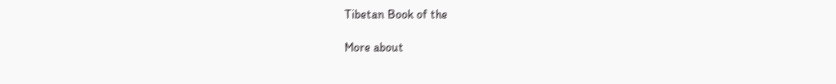Tibetan Book of the

More about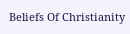Beliefs Of Christianity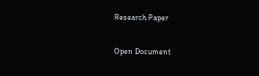Research Paper

Open Document